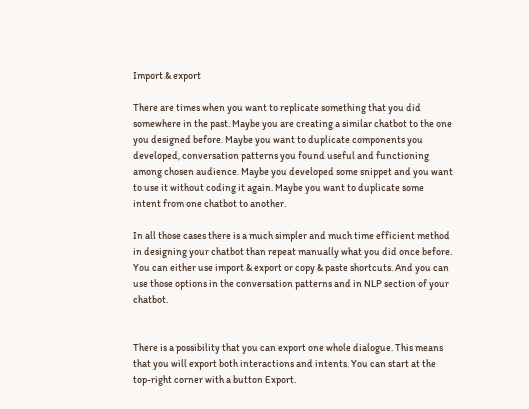Import & export

There are times when you want to replicate something that you did somewhere in the past. Maybe you are creating a similar chatbot to the one you designed before. Maybe you want to duplicate components you developed, conversation patterns you found useful and functioning among chosen audience. Maybe you developed some snippet and you want to use it without coding it again. Maybe you want to duplicate some intent from one chatbot to another.

In all those cases there is a much simpler and much time efficient method in designing your chatbot than repeat manually what you did once before. You can either use import & export or copy & paste shortcuts. And you can use those options in the conversation patterns and in NLP section of your chatbot.


There is a possibility that you can export one whole dialogue. This means that you will export both interactions and intents. You can start at the top-right corner with a button Export.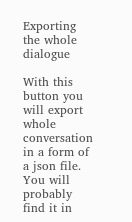Exporting the whole dialogue

With this button you will export whole conversation in a form of a json file. You will probably find it in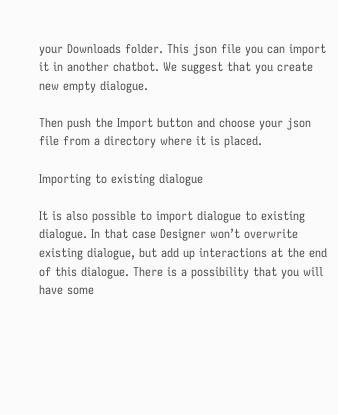your Downloads folder. This json file you can import it in another chatbot. We suggest that you create new empty dialogue.

Then push the Import button and choose your json file from a directory where it is placed.

Importing to existing dialogue

It is also possible to import dialogue to existing dialogue. In that case Designer won’t overwrite existing dialogue, but add up interactions at the end of this dialogue. There is a possibility that you will have some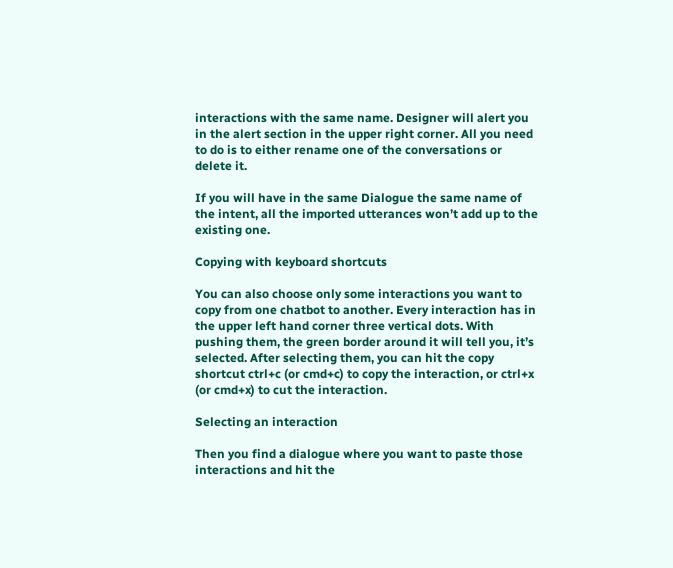interactions with the same name. Designer will alert you in the alert section in the upper right corner. All you need to do is to either rename one of the conversations or delete it.

If you will have in the same Dialogue the same name of the intent, all the imported utterances won’t add up to the existing one.

Copying with keyboard shortcuts

You can also choose only some interactions you want to copy from one chatbot to another. Every interaction has in the upper left hand corner three vertical dots. With pushing them, the green border around it will tell you, it’s selected. After selecting them, you can hit the copy shortcut ctrl+c (or cmd+c) to copy the interaction, or ctrl+x (or cmd+x) to cut the interaction.

Selecting an interaction

Then you find a dialogue where you want to paste those interactions and hit the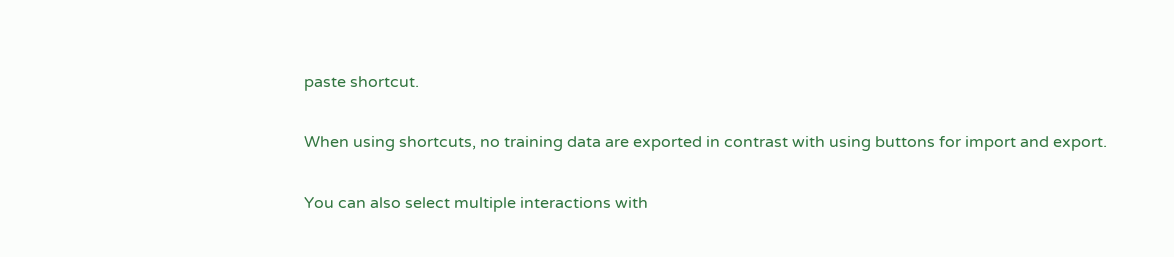paste shortcut.

When using shortcuts, no training data are exported in contrast with using buttons for import and export.

You can also select multiple interactions with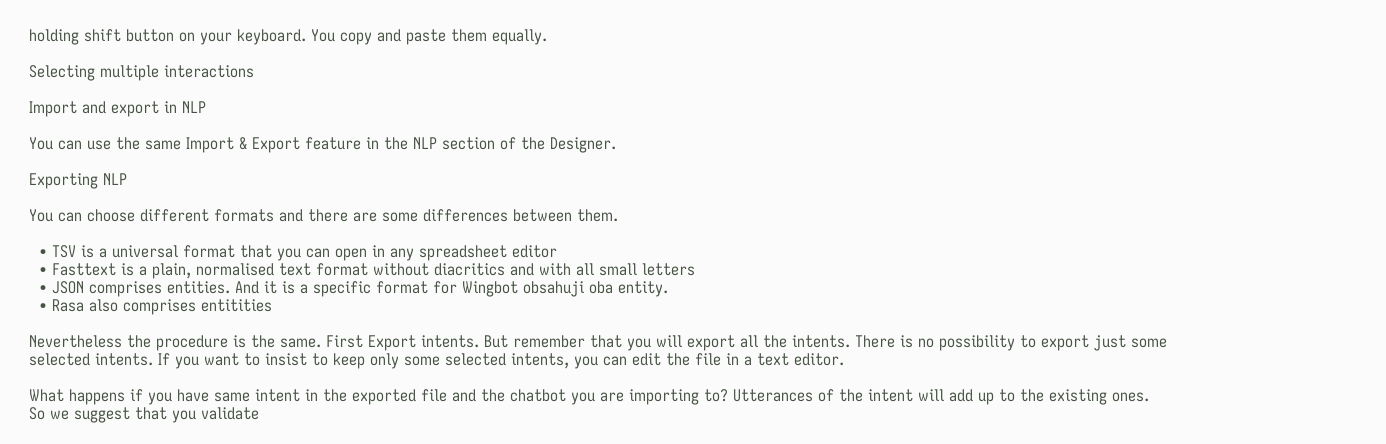holding shift button on your keyboard. You copy and paste them equally.

Selecting multiple interactions

Import and export in NLP

You can use the same Import & Export feature in the NLP section of the Designer.

Exporting NLP

You can choose different formats and there are some differences between them.

  • TSV is a universal format that you can open in any spreadsheet editor
  • Fasttext is a plain, normalised text format without diacritics and with all small letters
  • JSON comprises entities. And it is a specific format for Wingbot obsahuji oba entity.
  • Rasa also comprises entitities

Nevertheless the procedure is the same. First Export intents. But remember that you will export all the intents. There is no possibility to export just some selected intents. If you want to insist to keep only some selected intents, you can edit the file in a text editor.

What happens if you have same intent in the exported file and the chatbot you are importing to? Utterances of the intent will add up to the existing ones. So we suggest that you validate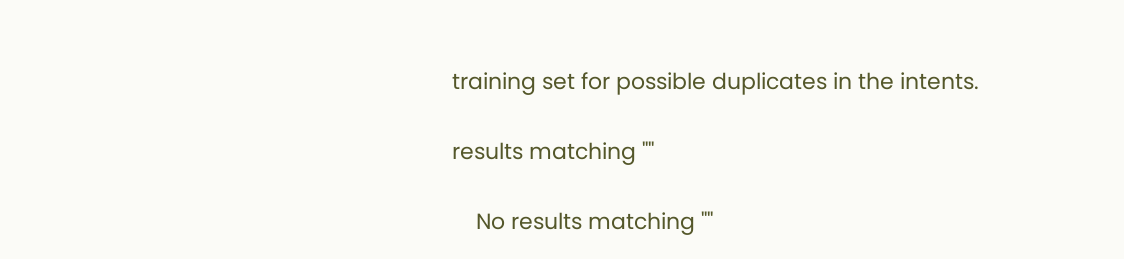training set for possible duplicates in the intents.

results matching ""

    No results matching ""